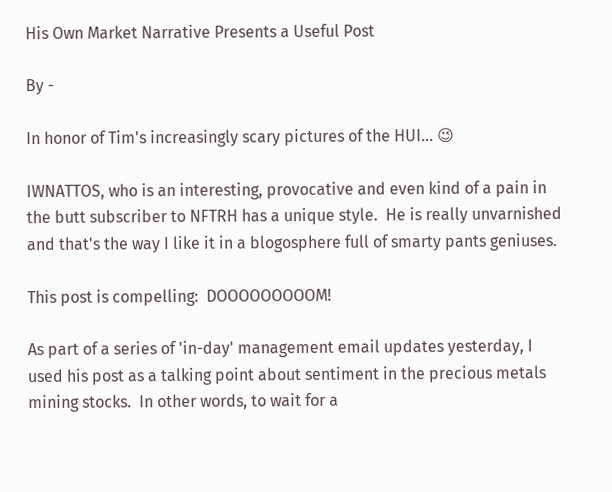His Own Market Narrative Presents a Useful Post

By -

In honor of Tim's increasingly scary pictures of the HUI… 😉

IWNATTOS, who is an interesting, provocative and even kind of a pain in the butt subscriber to NFTRH has a unique style.  He is really unvarnished and that's the way I like it in a blogosphere full of smarty pants geniuses.

This post is compelling:  DOOOOOOOOOM!

As part of a series of 'in-day' management email updates yesterday, I used his post as a talking point about sentiment in the precious metals mining stocks.  In other words, to wait for a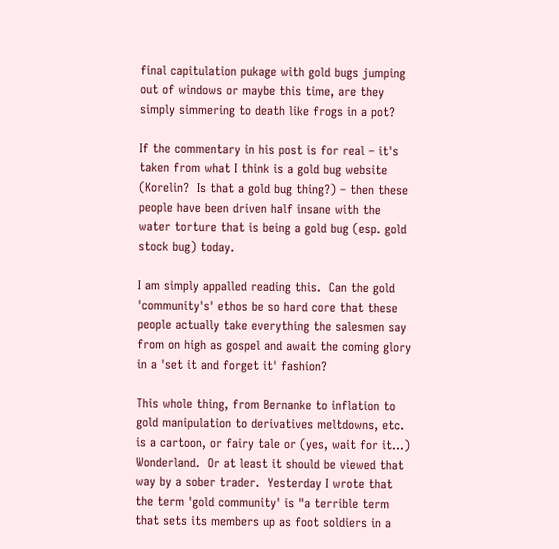final capitulation pukage with gold bugs jumping out of windows or maybe this time, are they simply simmering to death like frogs in a pot?

If the commentary in his post is for real – it's taken from what I think is a gold bug website (Korelin?  Is that a gold bug thing?) – then these people have been driven half insane with the water torture that is being a gold bug (esp. gold stock bug) today.

I am simply appalled reading this.  Can the gold 'community's' ethos be so hard core that these people actually take everything the salesmen say from on high as gospel and await the coming glory in a 'set it and forget it' fashion?

This whole thing, from Bernanke to inflation to gold manipulation to derivatives meltdowns, etc. is a cartoon, or fairy tale or (yes, wait for it…) Wonderland.  Or at least it should be viewed that way by a sober trader.  Yesterday I wrote that the term 'gold community' is "a terrible term that sets its members up as foot soldiers in a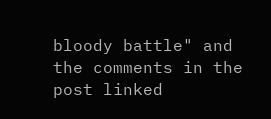bloody battle" and the comments in the post linked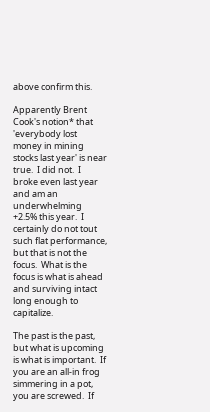above confirm this.

Apparently Brent Cook's notion* that 'everybody lost money in mining stocks last year' is near true.  I did not.  I broke even last year and am an underwhelming +2.5% this year.  I certainly do not tout such flat performance, but that is not the focus.  What is the focus is what is ahead and surviving intact long enough to capitalize.

The past is the past, but what is upcoming is what is important.  If you are an all-in frog simmering in a pot, you are screwed.  If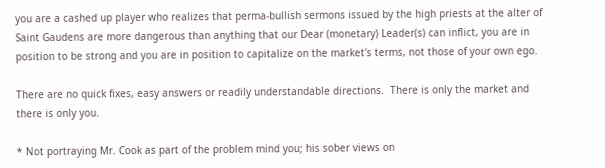you are a cashed up player who realizes that perma-bullish sermons issued by the high priests at the alter of Saint Gaudens are more dangerous than anything that our Dear (monetary) Leader(s) can inflict, you are in position to be strong and you are in position to capitalize on the market's terms, not those of your own ego.

There are no quick fixes, easy answers or readily understandable directions.  There is only the market and there is only you.

* Not portraying Mr. Cook as part of the problem mind you; his sober views on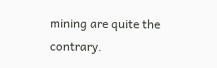mining are quite the contrary.